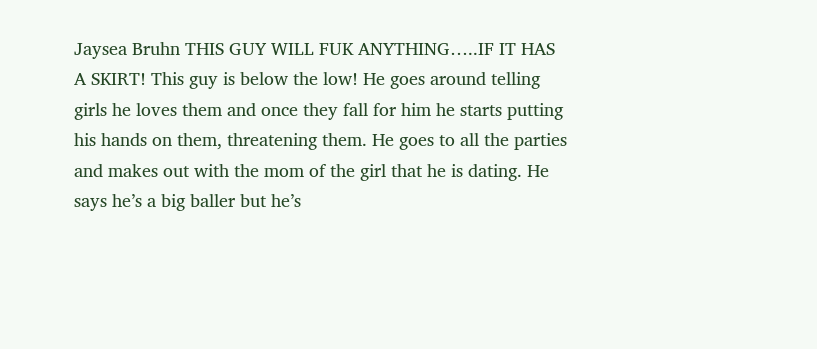Jaysea Bruhn THIS GUY WILL FUK ANYTHING…..IF IT HAS A SKIRT! This guy is below the low! He goes around telling girls he loves them and once they fall for him he starts putting his hands on them, threatening them. He goes to all the parties and makes out with the mom of the girl that he is dating. He says he’s a big baller but he’s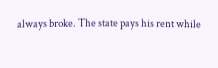always broke. The state pays his rent while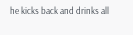he kicks back and drinks all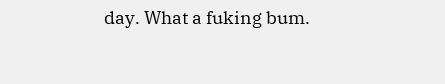day. What a fuking bum.